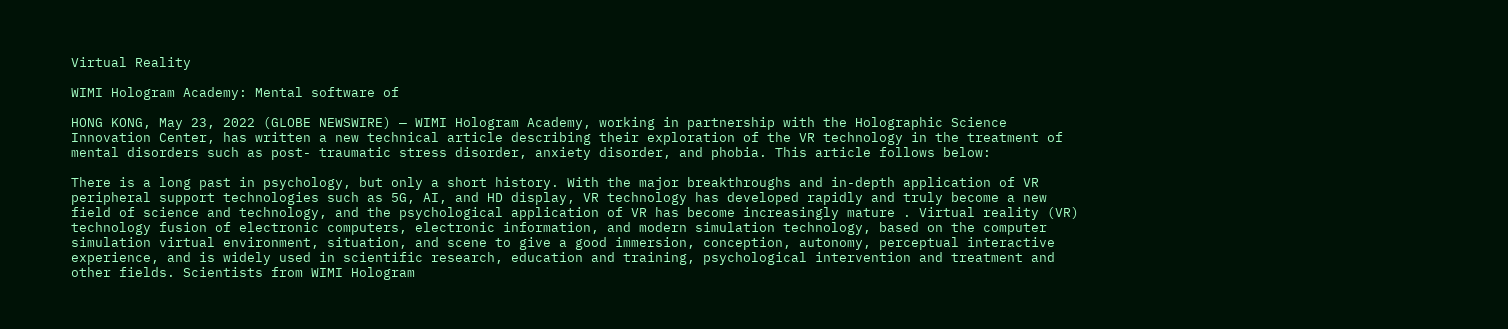Virtual Reality

WIMI Hologram Academy: Mental software of

HONG KONG, May 23, 2022 (GLOBE NEWSWIRE) — WIMI Hologram Academy, working in partnership with the Holographic Science Innovation Center, has written a new technical article describing their exploration of the VR technology in the treatment of mental disorders such as post- traumatic stress disorder, anxiety disorder, and phobia. This article follows below:

There is a long past in psychology, but only a short history. With the major breakthroughs and in-depth application of VR peripheral support technologies such as 5G, AI, and HD display, VR technology has developed rapidly and truly become a new field of science and technology, and the psychological application of VR has become increasingly mature . Virtual reality (VR) technology fusion of electronic computers, electronic information, and modern simulation technology, based on the computer simulation virtual environment, situation, and scene to give a good immersion, conception, autonomy, perceptual interactive experience, and is widely used in scientific research, education and training, psychological intervention and treatment and other fields. Scientists from WIMI Hologram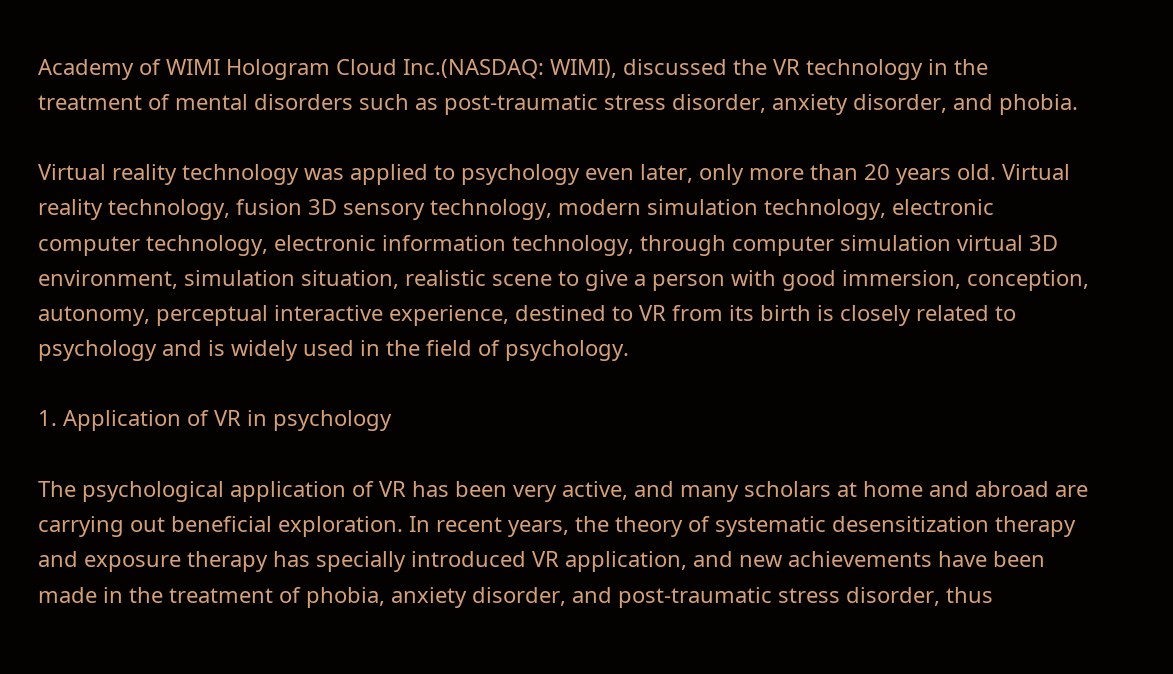Academy of WIMI Hologram Cloud Inc.(NASDAQ: WIMI), discussed the VR technology in the treatment of mental disorders such as post-traumatic stress disorder, anxiety disorder, and phobia.

Virtual reality technology was applied to psychology even later, only more than 20 years old. Virtual reality technology, fusion 3D sensory technology, modern simulation technology, electronic computer technology, electronic information technology, through computer simulation virtual 3D environment, simulation situation, realistic scene to give a person with good immersion, conception, autonomy, perceptual interactive experience, destined to VR from its birth is closely related to psychology and is widely used in the field of psychology.

1. Application of VR in psychology

The psychological application of VR has been very active, and many scholars at home and abroad are carrying out beneficial exploration. In recent years, the theory of systematic desensitization therapy and exposure therapy has specially introduced VR application, and new achievements have been made in the treatment of phobia, anxiety disorder, and post-traumatic stress disorder, thus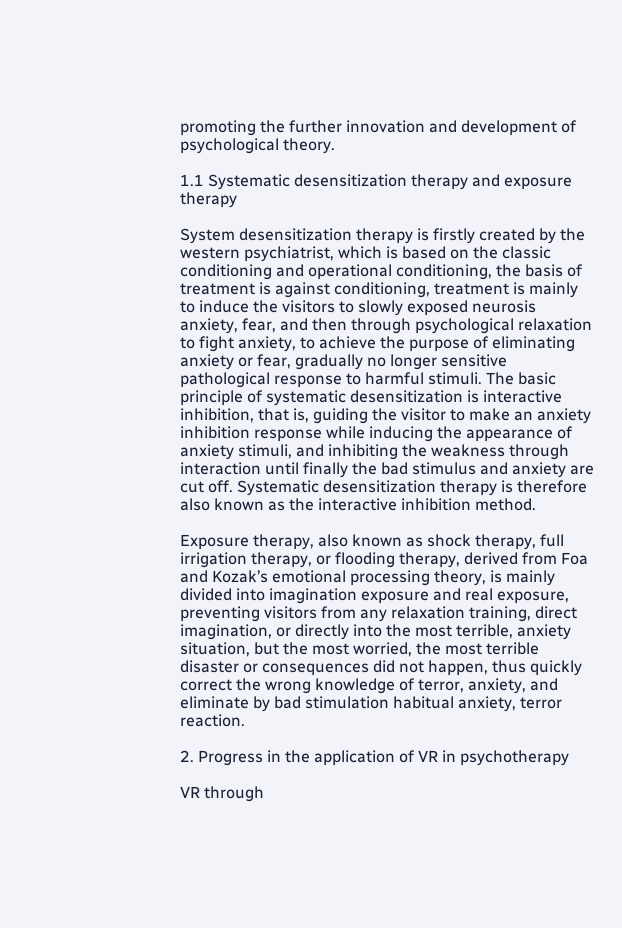promoting the further innovation and development of psychological theory.

1.1 Systematic desensitization therapy and exposure therapy

System desensitization therapy is firstly created by the western psychiatrist, which is based on the classic conditioning and operational conditioning, the basis of treatment is against conditioning, treatment is mainly to induce the visitors to slowly exposed neurosis anxiety, fear, and then through psychological relaxation to fight anxiety, to achieve the purpose of eliminating anxiety or fear, gradually no longer sensitive pathological response to harmful stimuli. The basic principle of systematic desensitization is interactive inhibition, that is, guiding the visitor to make an anxiety inhibition response while inducing the appearance of anxiety stimuli, and inhibiting the weakness through interaction until finally the bad stimulus and anxiety are cut off. Systematic desensitization therapy is therefore also known as the interactive inhibition method.

Exposure therapy, also known as shock therapy, full irrigation therapy, or flooding therapy, derived from Foa and Kozak’s emotional processing theory, is mainly divided into imagination exposure and real exposure, preventing visitors from any relaxation training, direct imagination, or directly into the most terrible, anxiety situation, but the most worried, the most terrible disaster or consequences did not happen, thus quickly correct the wrong knowledge of terror, anxiety, and eliminate by bad stimulation habitual anxiety, terror reaction.

2. Progress in the application of VR in psychotherapy

VR through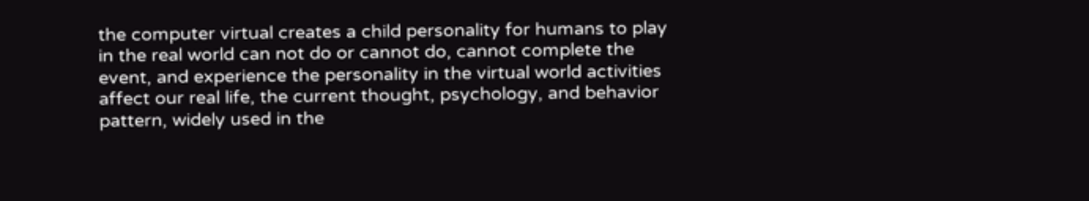the computer virtual creates a child personality for humans to play in the real world can not do or cannot do, cannot complete the event, and experience the personality in the virtual world activities affect our real life, the current thought, psychology, and behavior pattern, widely used in the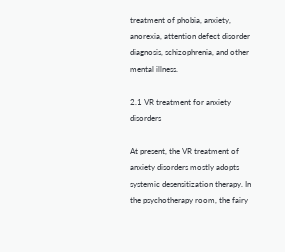treatment of phobia, anxiety, anorexia, attention defect disorder diagnosis, schizophrenia, and other mental illness.

2.1 VR treatment for anxiety disorders

At present, the VR treatment of anxiety disorders mostly adopts systemic desensitization therapy. In the psychotherapy room, the fairy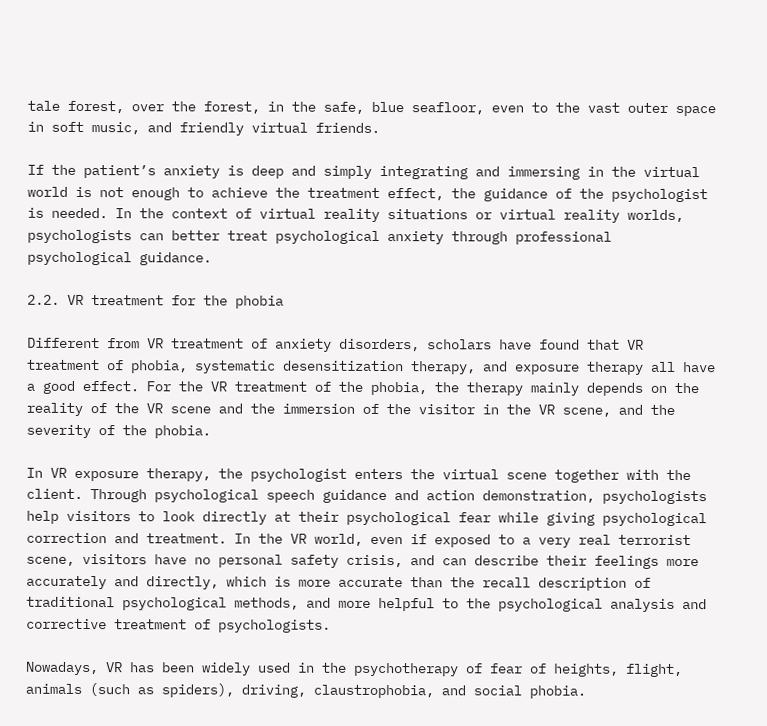tale forest, over the forest, in the safe, blue seafloor, even to the vast outer space in soft music, and friendly virtual friends.

If the patient’s anxiety is deep and simply integrating and immersing in the virtual world is not enough to achieve the treatment effect, the guidance of the psychologist is needed. In the context of virtual reality situations or virtual reality worlds, psychologists can better treat psychological anxiety through professional psychological guidance.

2.2. VR treatment for the phobia

Different from VR treatment of anxiety disorders, scholars have found that VR treatment of phobia, systematic desensitization therapy, and exposure therapy all have a good effect. For the VR treatment of the phobia, the therapy mainly depends on the reality of the VR scene and the immersion of the visitor in the VR scene, and the severity of the phobia.

In VR exposure therapy, the psychologist enters the virtual scene together with the client. Through psychological speech guidance and action demonstration, psychologists help visitors to look directly at their psychological fear while giving psychological correction and treatment. In the VR world, even if exposed to a very real terrorist scene, visitors have no personal safety crisis, and can describe their feelings more accurately and directly, which is more accurate than the recall description of traditional psychological methods, and more helpful to the psychological analysis and corrective treatment of psychologists.

Nowadays, VR has been widely used in the psychotherapy of fear of heights, flight, animals (such as spiders), driving, claustrophobia, and social phobia.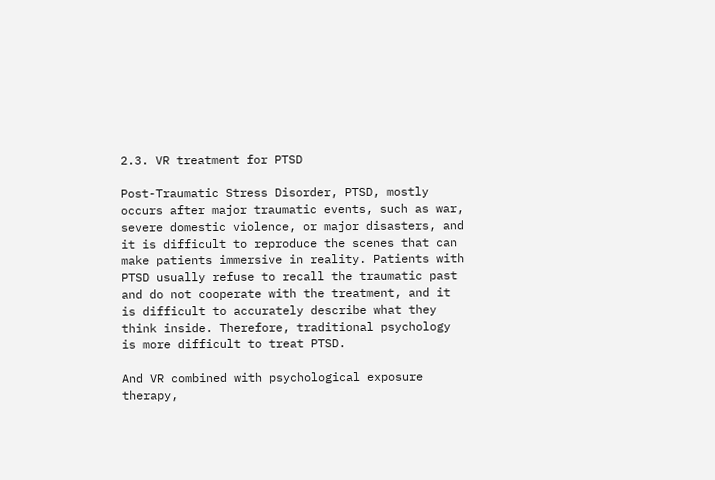2.3. VR treatment for PTSD

Post-Traumatic Stress Disorder, PTSD, mostly occurs after major traumatic events, such as war, severe domestic violence, or major disasters, and it is difficult to reproduce the scenes that can make patients immersive in reality. Patients with PTSD usually refuse to recall the traumatic past and do not cooperate with the treatment, and it is difficult to accurately describe what they think inside. Therefore, traditional psychology is more difficult to treat PTSD.

And VR combined with psychological exposure therapy,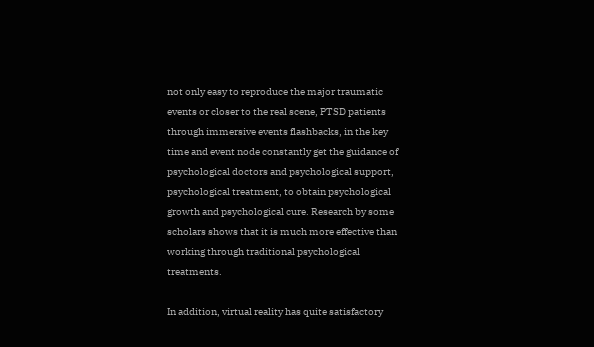not only easy to reproduce the major traumatic events or closer to the real scene, PTSD patients through immersive events flashbacks, in the key time and event node constantly get the guidance of psychological doctors and psychological support, psychological treatment, to obtain psychological growth and psychological cure. Research by some scholars shows that it is much more effective than working through traditional psychological treatments.

In addition, virtual reality has quite satisfactory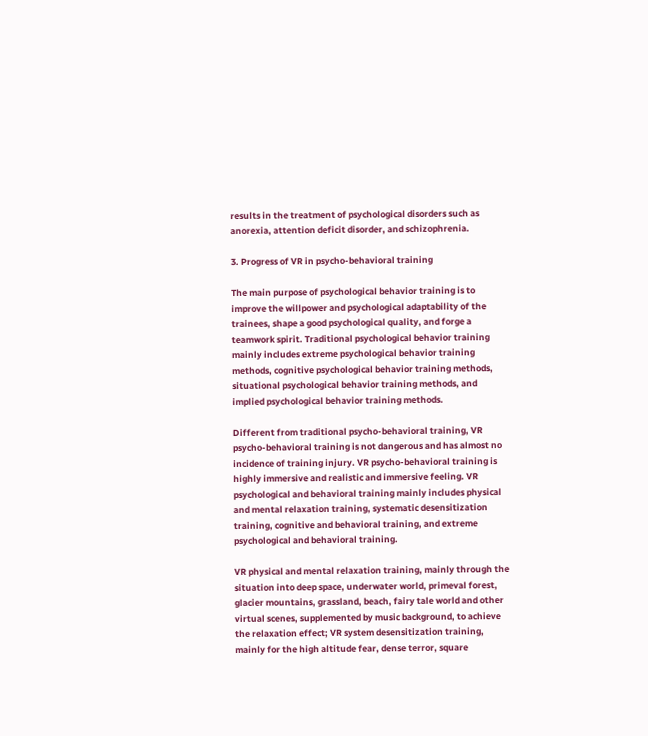results in the treatment of psychological disorders such as anorexia, attention deficit disorder, and schizophrenia.

3. Progress of VR in psycho-behavioral training

The main purpose of psychological behavior training is to improve the willpower and psychological adaptability of the trainees, shape a good psychological quality, and forge a teamwork spirit. Traditional psychological behavior training mainly includes extreme psychological behavior training methods, cognitive psychological behavior training methods, situational psychological behavior training methods, and implied psychological behavior training methods.

Different from traditional psycho-behavioral training, VR psycho-behavioral training is not dangerous and has almost no incidence of training injury. VR psycho-behavioral training is highly immersive and realistic and immersive feeling. VR psychological and behavioral training mainly includes physical and mental relaxation training, systematic desensitization training, cognitive and behavioral training, and extreme psychological and behavioral training.

VR physical and mental relaxation training, mainly through the situation into deep space, underwater world, primeval forest, glacier mountains, grassland, beach, fairy tale world and other virtual scenes, supplemented by music background, to achieve the relaxation effect; VR system desensitization training, mainly for the high altitude fear, dense terror, square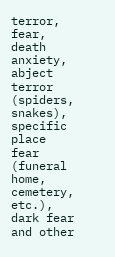terror, fear, death anxiety, abject terror (spiders, snakes), specific place fear (funeral home, cemetery, etc.), dark fear and other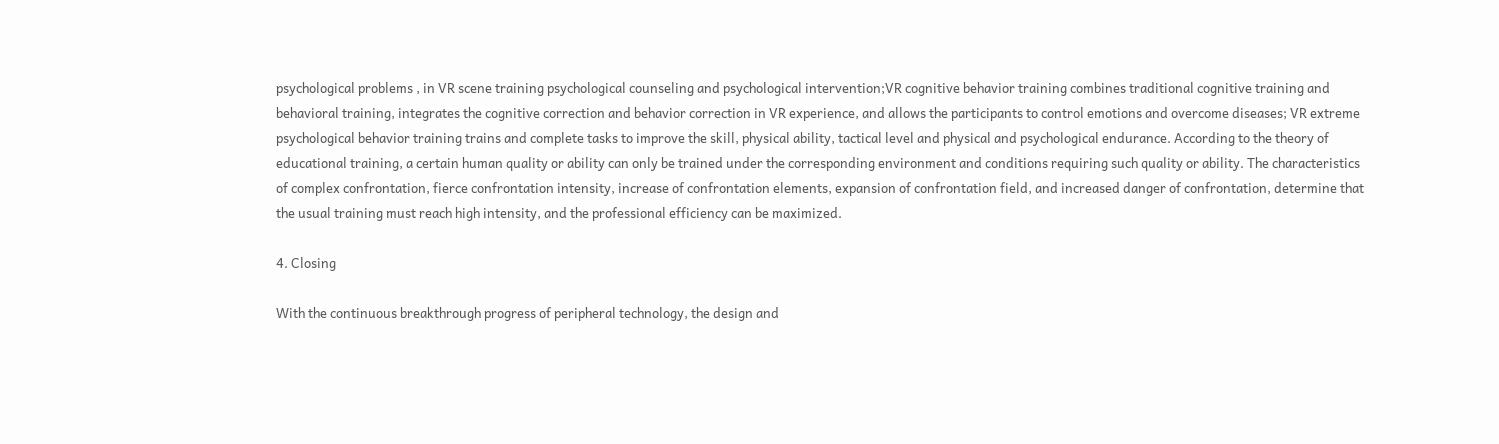psychological problems , in VR scene training psychological counseling and psychological intervention;VR cognitive behavior training combines traditional cognitive training and behavioral training, integrates the cognitive correction and behavior correction in VR experience, and allows the participants to control emotions and overcome diseases; VR extreme psychological behavior training trains and complete tasks to improve the skill, physical ability, tactical level and physical and psychological endurance. According to the theory of educational training, a certain human quality or ability can only be trained under the corresponding environment and conditions requiring such quality or ability. The characteristics of complex confrontation, fierce confrontation intensity, increase of confrontation elements, expansion of confrontation field, and increased danger of confrontation, determine that the usual training must reach high intensity, and the professional efficiency can be maximized.

4. Closing

With the continuous breakthrough progress of peripheral technology, the design and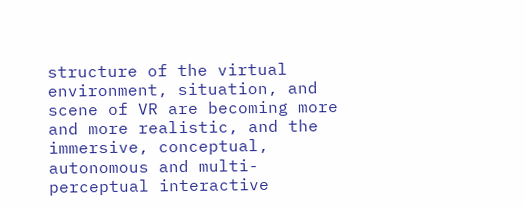structure of the virtual environment, situation, and scene of VR are becoming more and more realistic, and the immersive, conceptual, autonomous and multi-perceptual interactive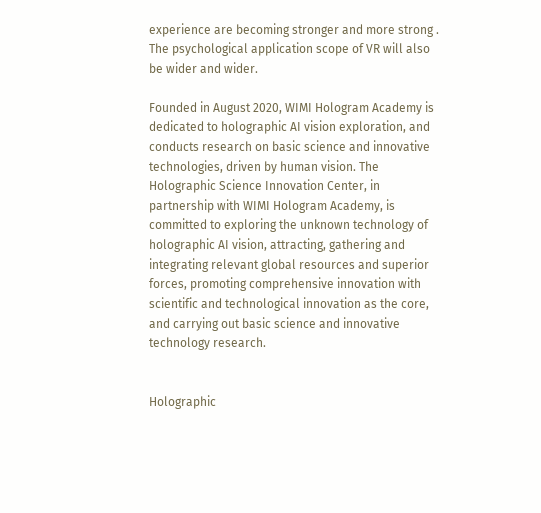experience are becoming stronger and more strong . The psychological application scope of VR will also be wider and wider.

Founded in August 2020, WIMI Hologram Academy is dedicated to holographic AI vision exploration, and conducts research on basic science and innovative technologies, driven by human vision. The Holographic Science Innovation Center, in partnership with WIMI Hologram Academy, is committed to exploring the unknown technology of holographic AI vision, attracting, gathering and integrating relevant global resources and superior forces, promoting comprehensive innovation with scientific and technological innovation as the core, and carrying out basic science and innovative technology research.


Holographic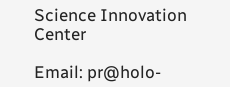Science Innovation Center

Email: pr@holo-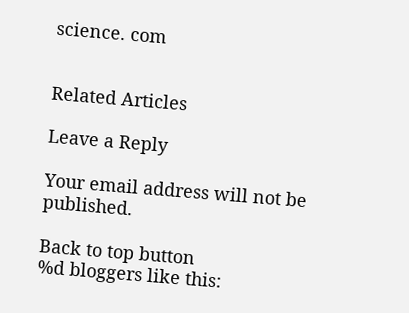science. com


Related Articles

Leave a Reply

Your email address will not be published.

Back to top button
%d bloggers like this: